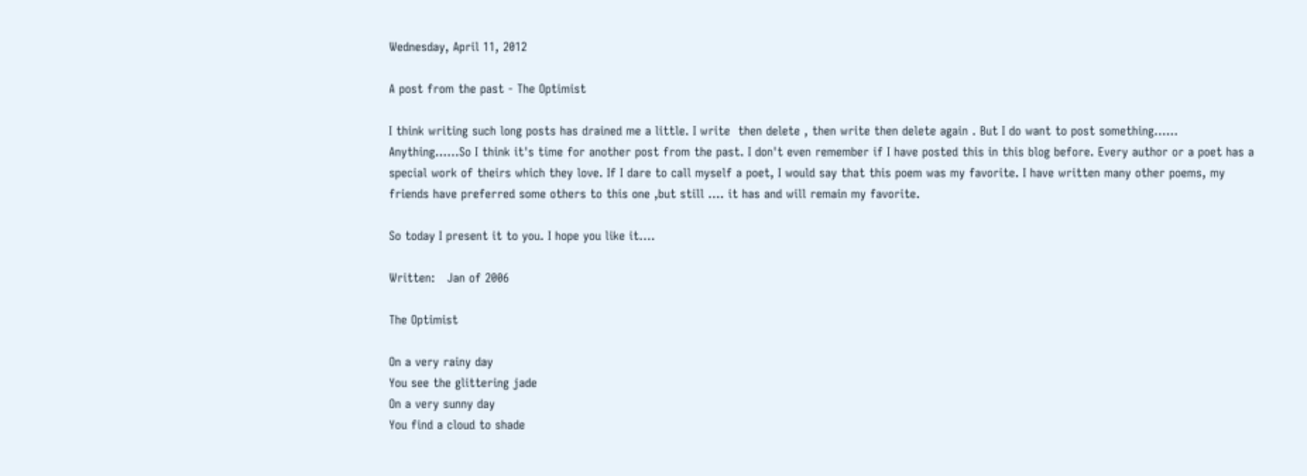Wednesday, April 11, 2012

A post from the past - The Optimist

I think writing such long posts has drained me a little. I write  then delete , then write then delete again . But I do want to post something...... Anything......So I think it's time for another post from the past. I don't even remember if I have posted this in this blog before. Every author or a poet has a special work of theirs which they love. If I dare to call myself a poet, I would say that this poem was my favorite. I have written many other poems, my friends have preferred some others to this one ,but still .... it has and will remain my favorite.

So today I present it to you. I hope you like it....

Written:   Jan of 2006

The Optimist

On a very rainy day
You see the glittering jade
On a very sunny day
You find a cloud to shade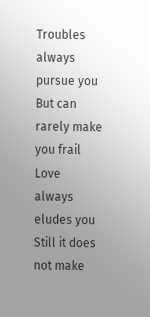Troubles always pursue you
But can rarely make you frail
Love always eludes you
Still it does not make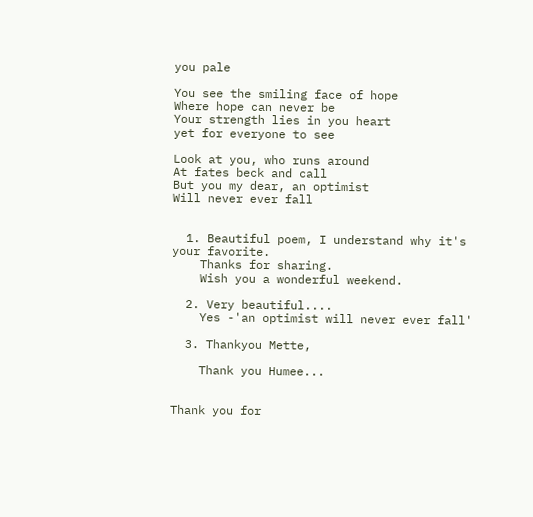you pale

You see the smiling face of hope
Where hope can never be
Your strength lies in you heart
yet for everyone to see

Look at you, who runs around
At fates beck and call
But you my dear, an optimist
Will never ever fall


  1. Beautiful poem, I understand why it's your favorite.
    Thanks for sharing.
    Wish you a wonderful weekend.

  2. Very beautiful....
    Yes -'an optimist will never ever fall'

  3. Thankyou Mette,

    Thank you Humee...


Thank you for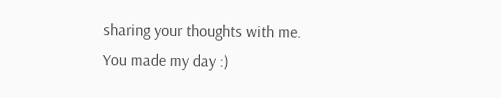sharing your thoughts with me.
You made my day :)